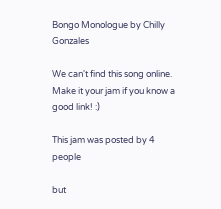Bongo Monologue by Chilly Gonzales

We can't find this song online. Make it your jam if you know a good link! :)

This jam was posted by 4 people

but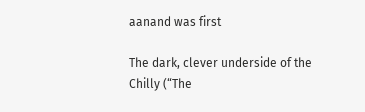aanand was first

The dark, clever underside of the Chilly (“The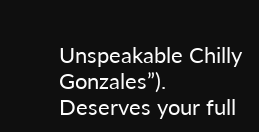Unspeakable Chilly Gonzales”). Deserves your full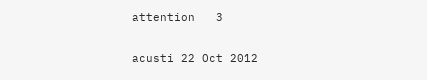attention   3

acusti 22 Oct 2012